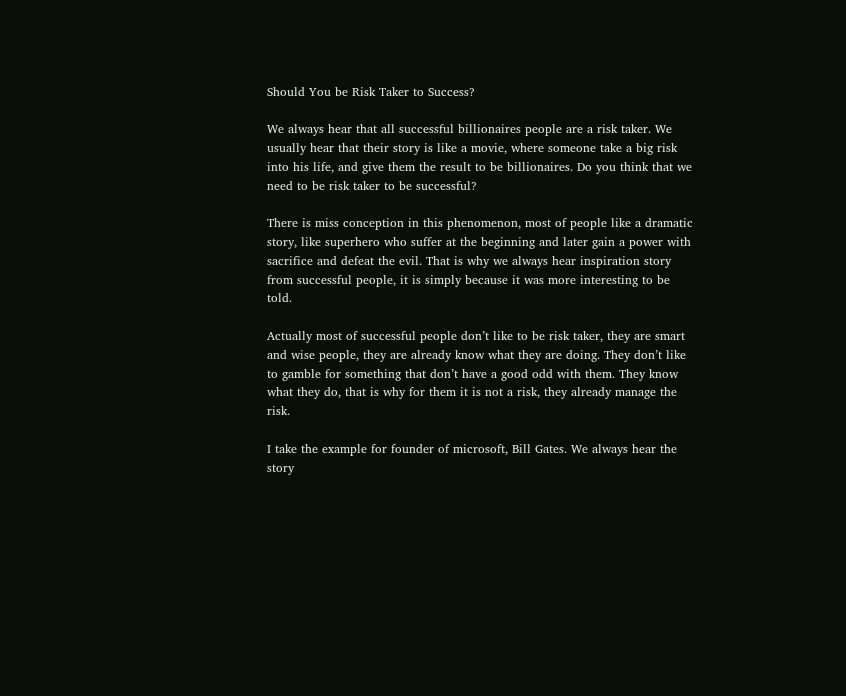Should You be Risk Taker to Success?

We always hear that all successful billionaires people are a risk taker. We usually hear that their story is like a movie, where someone take a big risk into his life, and give them the result to be billionaires. Do you think that we need to be risk taker to be successful?

There is miss conception in this phenomenon, most of people like a dramatic story, like superhero who suffer at the beginning and later gain a power with sacrifice and defeat the evil. That is why we always hear inspiration story from successful people, it is simply because it was more interesting to be told.

Actually most of successful people don’t like to be risk taker, they are smart and wise people, they are already know what they are doing. They don’t like to gamble for something that don’t have a good odd with them. They know what they do, that is why for them it is not a risk, they already manage the risk.

I take the example for founder of microsoft, Bill Gates. We always hear the story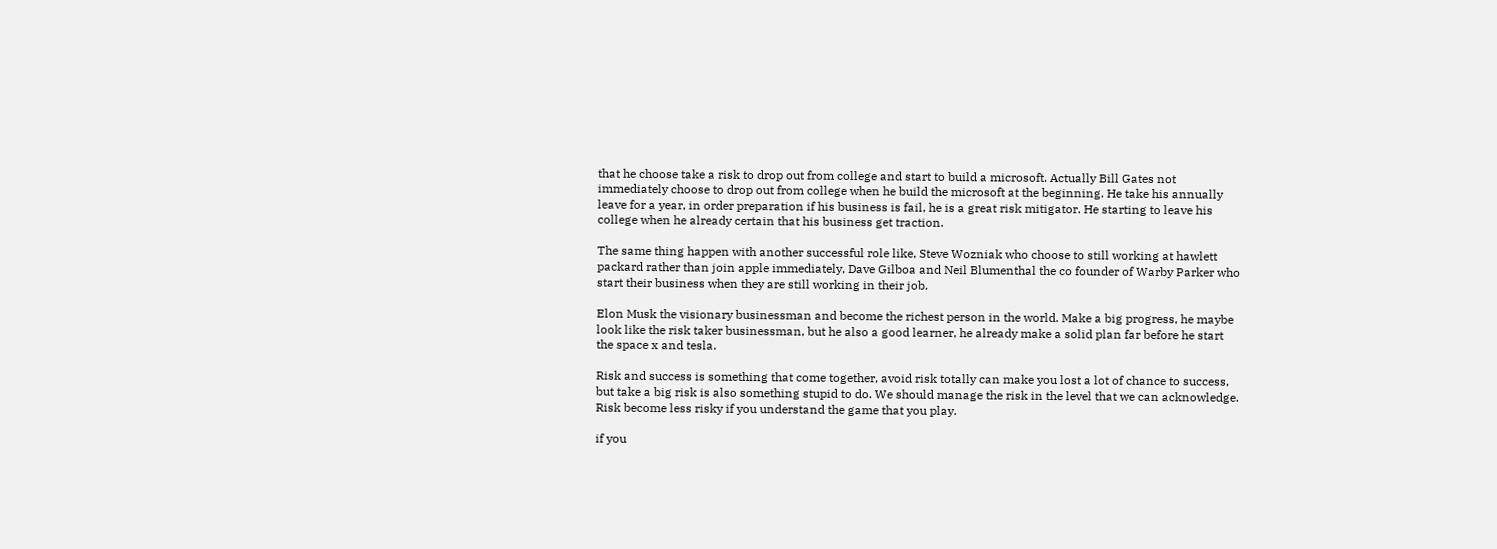that he choose take a risk to drop out from college and start to build a microsoft. Actually Bill Gates not immediately choose to drop out from college when he build the microsoft at the beginning. He take his annually leave for a year, in order preparation if his business is fail, he is a great risk mitigator. He starting to leave his college when he already certain that his business get traction.

The same thing happen with another successful role like, Steve Wozniak who choose to still working at hawlett packard rather than join apple immediately, Dave Gilboa and Neil Blumenthal the co founder of Warby Parker who start their business when they are still working in their job.

Elon Musk the visionary businessman and become the richest person in the world. Make a big progress, he maybe look like the risk taker businessman, but he also a good learner, he already make a solid plan far before he start the space x and tesla.

Risk and success is something that come together, avoid risk totally can make you lost a lot of chance to success, but take a big risk is also something stupid to do. We should manage the risk in the level that we can acknowledge. Risk become less risky if you understand the game that you play.

if you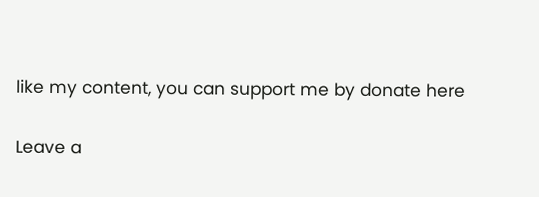like my content, you can support me by donate here

Leave a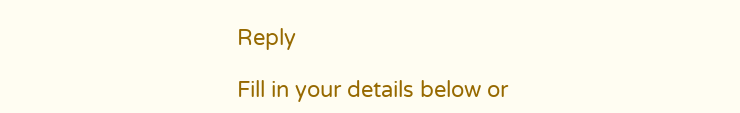Reply

Fill in your details below or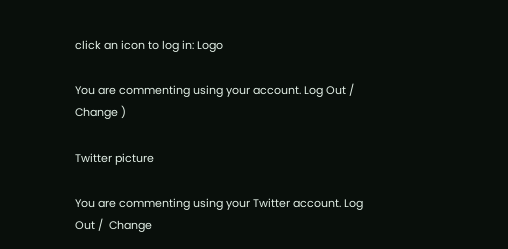click an icon to log in: Logo

You are commenting using your account. Log Out /  Change )

Twitter picture

You are commenting using your Twitter account. Log Out /  Change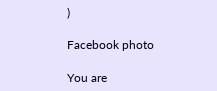)

Facebook photo

You are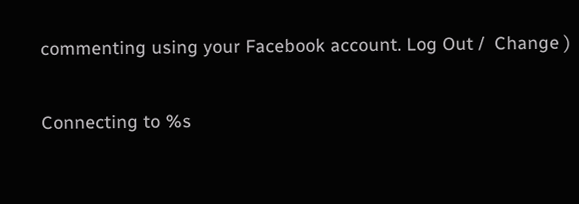commenting using your Facebook account. Log Out /  Change )

Connecting to %s